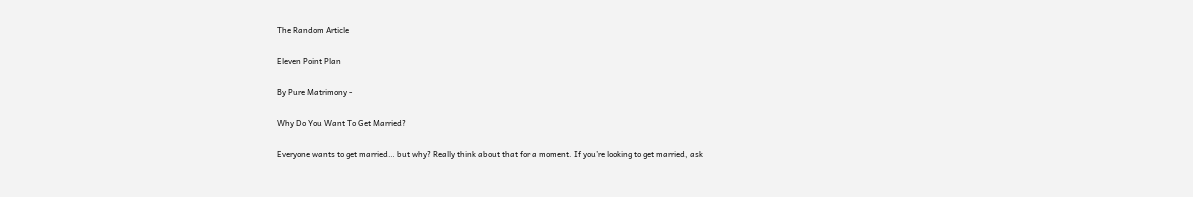The Random Article

Eleven Point Plan

By Pure Matrimony -

Why Do You Want To Get Married?

Everyone wants to get married… but why? Really think about that for a moment. If you’re looking to get married, ask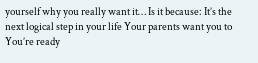yourself why you really want it… Is it because: It’s the next logical step in your life Your parents want you to You’re ready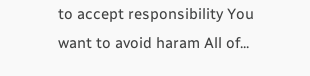to accept responsibility You want to avoid haram All of...